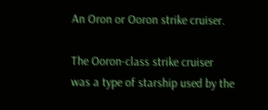An Oron or Ooron strike cruiser.

The Ooron-class strike cruiser was a type of starship used by the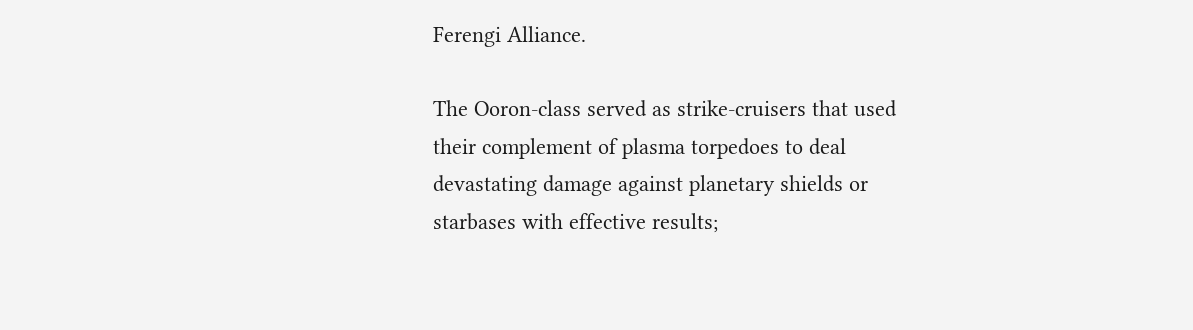Ferengi Alliance.

The Ooron-class served as strike-cruisers that used their complement of plasma torpedoes to deal devastating damage against planetary shields or starbases with effective results;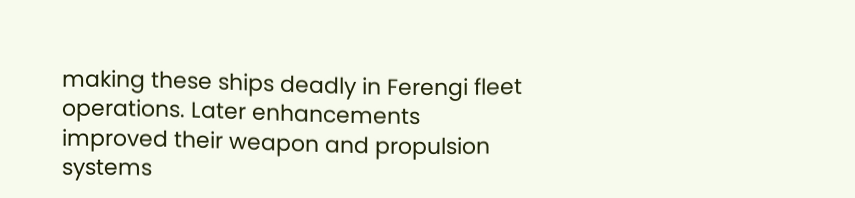making these ships deadly in Ferengi fleet operations. Later enhancements improved their weapon and propulsion systems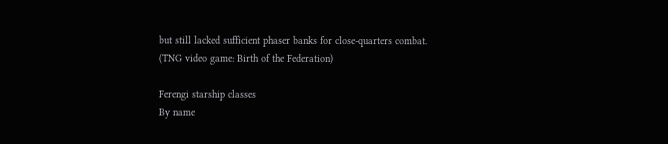but still lacked sufficient phaser banks for close-quarters combat. (TNG video game: Birth of the Federation)

Ferengi starship classes
By name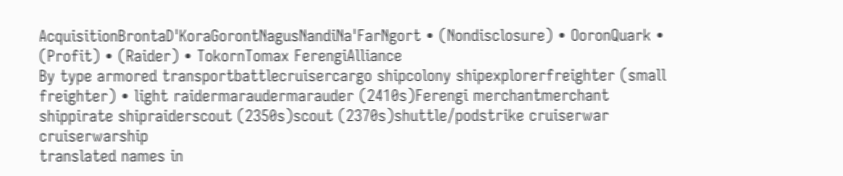AcquisitionBrontaD'KoraGorontNagusNandiNa'FarNgort • (Nondisclosure) • OoronQuark • (Profit) • (Raider) • TokornTomax FerengiAlliance
By type armored transportbattlecruisercargo shipcolony shipexplorerfreighter (small freighter) • light raidermaraudermarauder (2410s)Ferengi merchantmerchant shippirate shipraiderscout (2350s)scout (2370s)shuttle/podstrike cruiserwar cruiserwarship
translated names in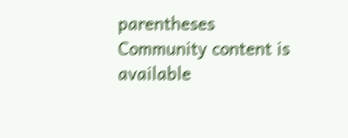parentheses
Community content is available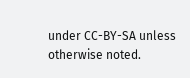under CC-BY-SA unless otherwise noted.